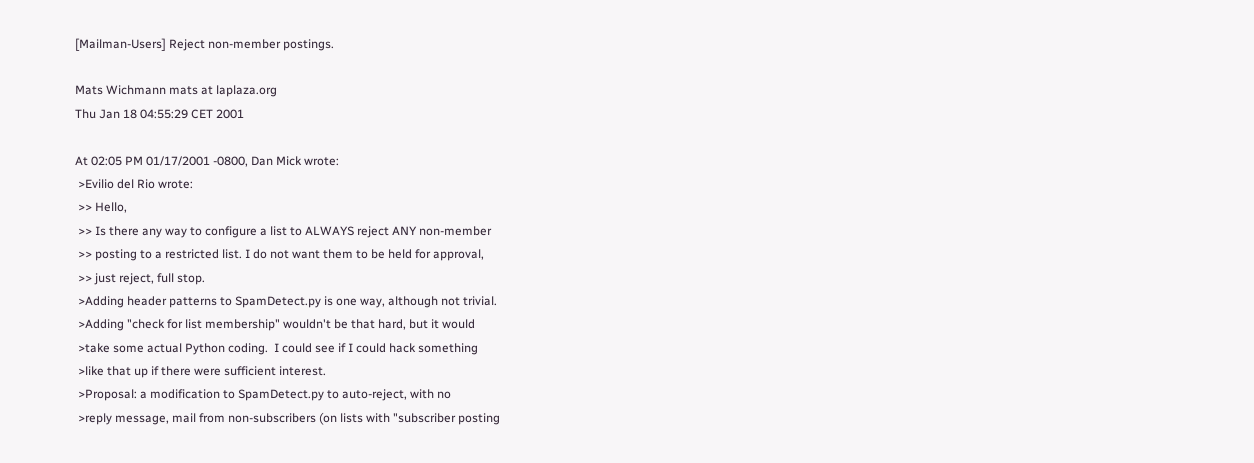[Mailman-Users] Reject non-member postings.

Mats Wichmann mats at laplaza.org
Thu Jan 18 04:55:29 CET 2001

At 02:05 PM 01/17/2001 -0800, Dan Mick wrote:
 >Evilio del Rio wrote:
 >> Hello,
 >> Is there any way to configure a list to ALWAYS reject ANY non-member
 >> posting to a restricted list. I do not want them to be held for approval,
 >> just reject, full stop.
 >Adding header patterns to SpamDetect.py is one way, although not trivial.
 >Adding "check for list membership" wouldn't be that hard, but it would
 >take some actual Python coding.  I could see if I could hack something
 >like that up if there were sufficient interest.
 >Proposal: a modification to SpamDetect.py to auto-reject, with no
 >reply message, mail from non-subscribers (on lists with "subscriber posting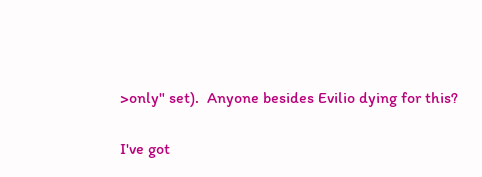>only" set).  Anyone besides Evilio dying for this?

I've got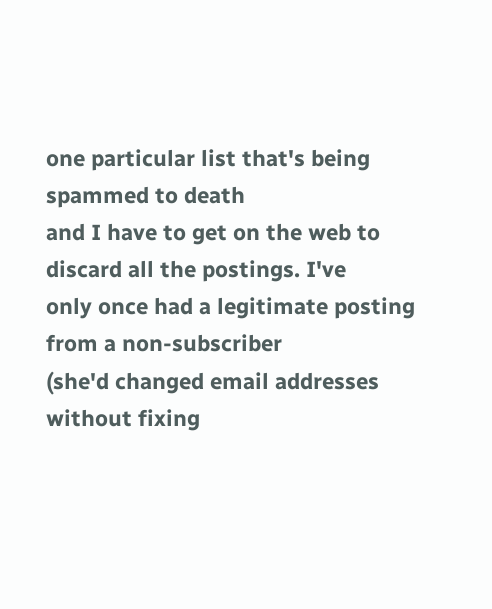one particular list that's being spammed to death
and I have to get on the web to discard all the postings. I've
only once had a legitimate posting from a non-subscriber
(she'd changed email addresses without fixing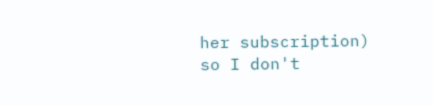her subscription)
so I don't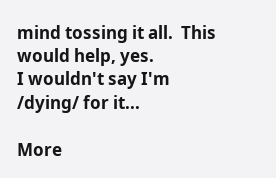mind tossing it all.  This would help, yes.
I wouldn't say I'm /dying/ for it...

More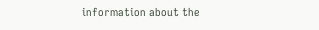information about the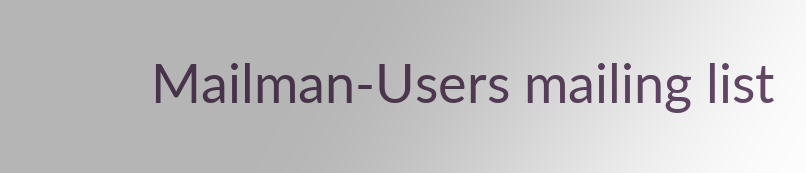Mailman-Users mailing list